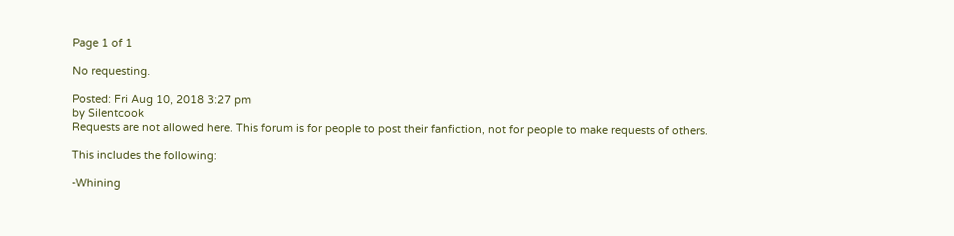Page 1 of 1

No requesting.

Posted: Fri Aug 10, 2018 3:27 pm
by Silentcook
Requests are not allowed here. This forum is for people to post their fanfiction, not for people to make requests of others.

This includes the following:

-Whining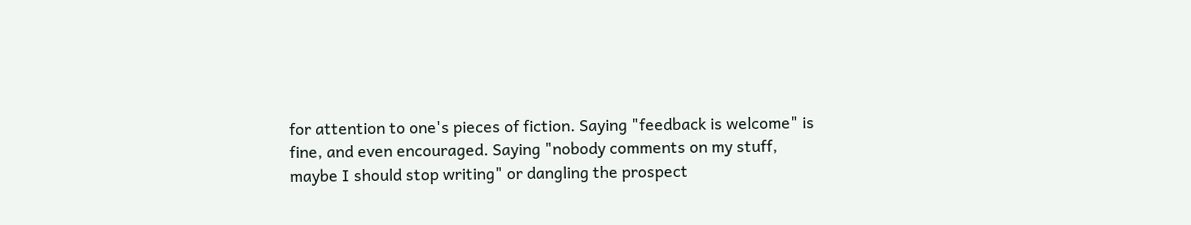for attention to one's pieces of fiction. Saying "feedback is welcome" is fine, and even encouraged. Saying "nobody comments on my stuff, maybe I should stop writing" or dangling the prospect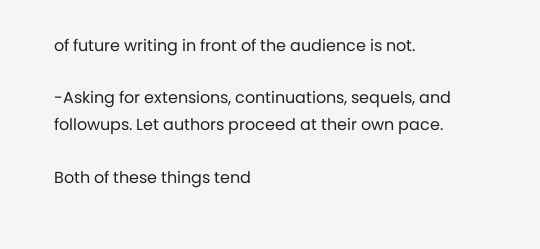of future writing in front of the audience is not.

-Asking for extensions, continuations, sequels, and followups. Let authors proceed at their own pace.

Both of these things tend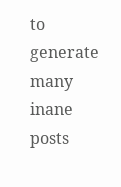to generate many inane posts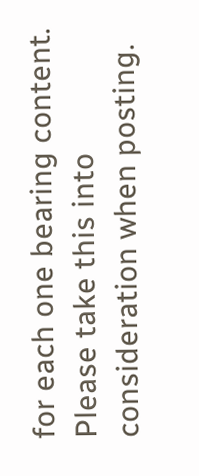for each one bearing content. Please take this into consideration when posting.